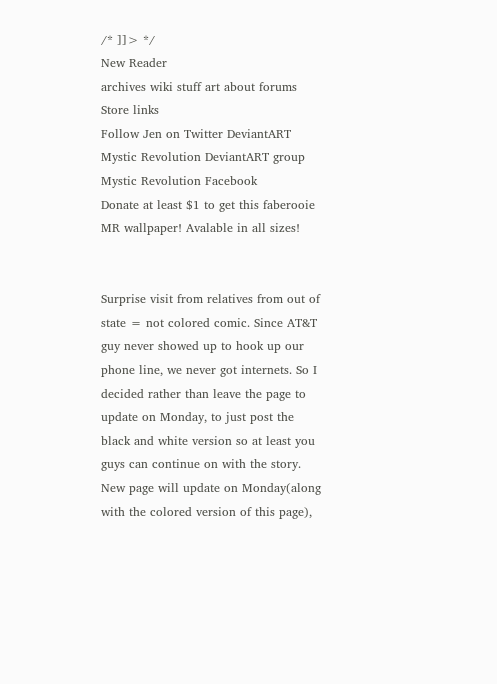/* ]]> */
New Reader
archives wiki stuff art about forums Store links
Follow Jen on Twitter DeviantART Mystic Revolution DeviantART group Mystic Revolution Facebook
Donate at least $1 to get this faberooie MR wallpaper! Avalable in all sizes!


Surprise visit from relatives from out of state = not colored comic. Since AT&T guy never showed up to hook up our phone line, we never got internets. So I decided rather than leave the page to update on Monday, to just post the black and white version so at least you guys can continue on with the story. New page will update on Monday(along with the colored version of this page),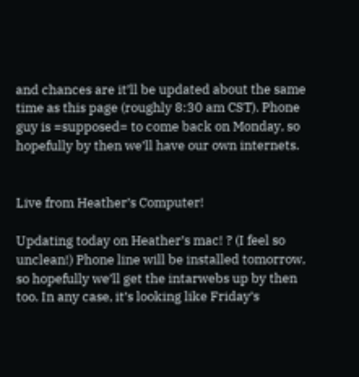and chances are it’ll be updated about the same time as this page (roughly 8:30 am CST). Phone guy is =supposed= to come back on Monday, so hopefully by then we’ll have our own internets.


Live from Heather’s Computer!

Updating today on Heather’s mac! ? (I feel so unclean!) Phone line will be installed tomorrow, so hopefully we’ll get the intarwebs up by then too. In any case, it’s looking like Friday’s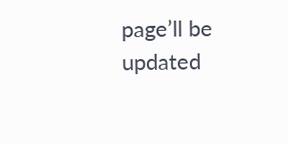page’ll be updated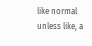like normal unless like, a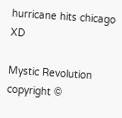hurricane hits chicago XD

Mystic Revolution copyright ©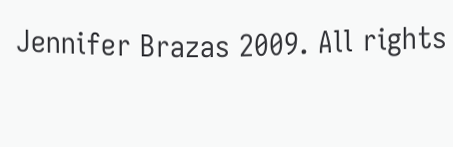Jennifer Brazas 2009. All rights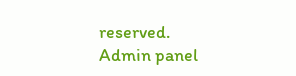reserved.
Admin panel